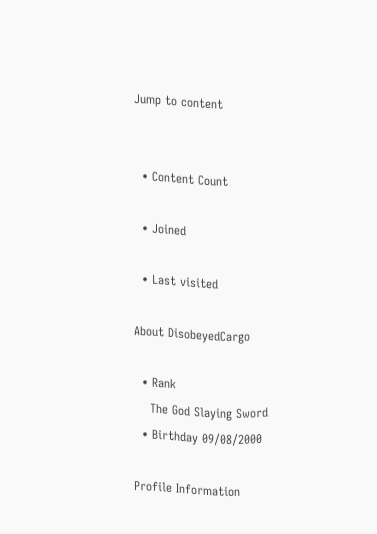Jump to content


  • Content Count

  • Joined

  • Last visited

About DisobeyedCargo

  • Rank
    The God Slaying Sword
  • Birthday 09/08/2000

Profile Information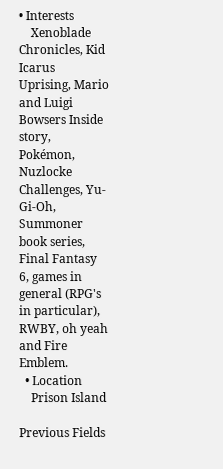• Interests
    Xenoblade Chronicles, Kid Icarus Uprising, Mario and Luigi Bowsers Inside story, Pokémon, Nuzlocke Challenges, Yu-Gi-Oh, Summoner book series, Final Fantasy 6, games in general (RPG's in particular), RWBY, oh yeah and Fire Emblem.
  • Location
    Prison Island

Previous Fields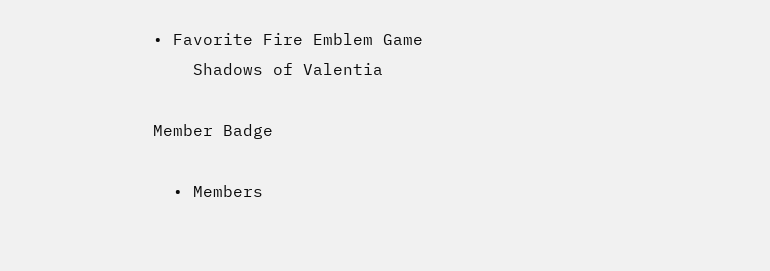• Favorite Fire Emblem Game
    Shadows of Valentia

Member Badge

  • Members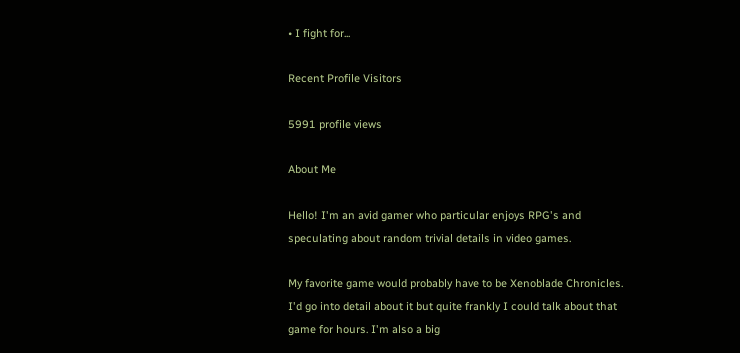• I fight for...

Recent Profile Visitors

5991 profile views

About Me

Hello! I'm an avid gamer who particular enjoys RPG's and speculating about random trivial details in video games.

My favorite game would probably have to be Xenoblade Chronicles. I'd go into detail about it but quite frankly I could talk about that game for hours. I'm also a big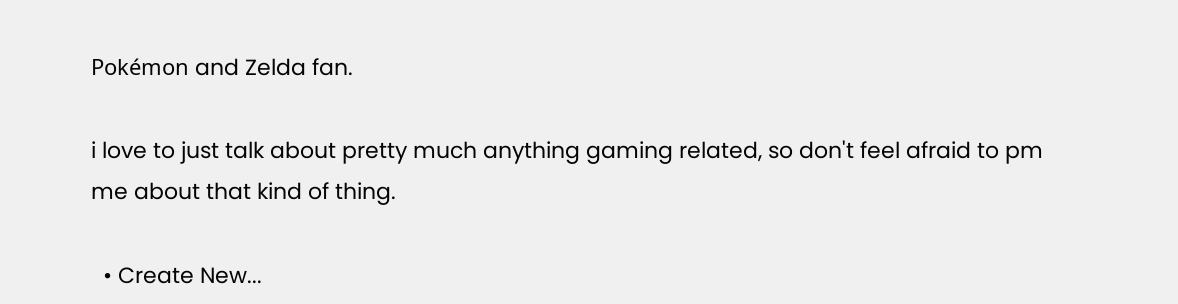Pokémon and Zelda fan.

i love to just talk about pretty much anything gaming related, so don't feel afraid to pm me about that kind of thing.

  • Create New...